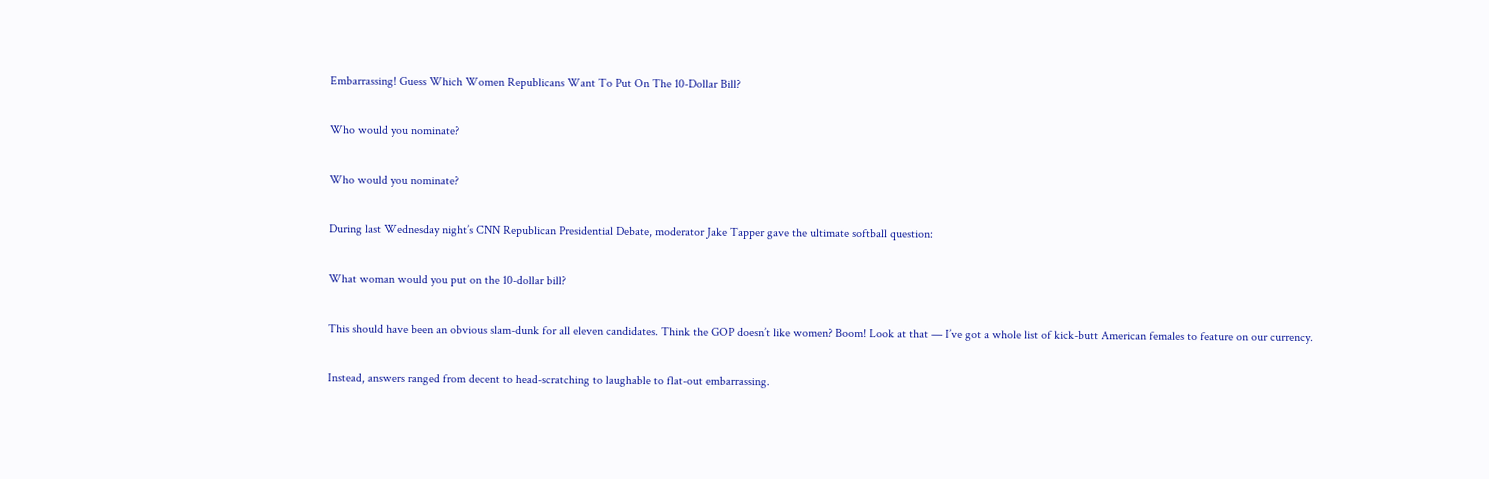Embarrassing! Guess Which Women Republicans Want To Put On The 10-Dollar Bill?

Who would you nominate?

Who would you nominate?

During last Wednesday night’s CNN Republican Presidential Debate, moderator Jake Tapper gave the ultimate softball question:

What woman would you put on the 10-dollar bill?

This should have been an obvious slam-dunk for all eleven candidates. Think the GOP doesn’t like women? Boom! Look at that — I’ve got a whole list of kick-butt American females to feature on our currency.

Instead, answers ranged from decent to head-scratching to laughable to flat-out embarrassing.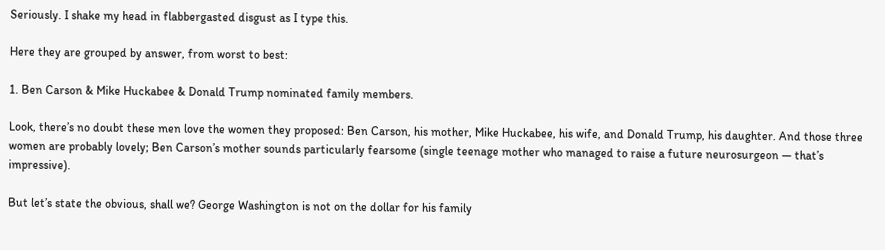Seriously. I shake my head in flabbergasted disgust as I type this.

Here they are grouped by answer, from worst to best:

1. Ben Carson & Mike Huckabee & Donald Trump nominated family members.

Look, there’s no doubt these men love the women they proposed: Ben Carson, his mother, Mike Huckabee, his wife, and Donald Trump, his daughter. And those three women are probably lovely; Ben Carson’s mother sounds particularly fearsome (single teenage mother who managed to raise a future neurosurgeon — that’s impressive).

But let’s state the obvious, shall we? George Washington is not on the dollar for his family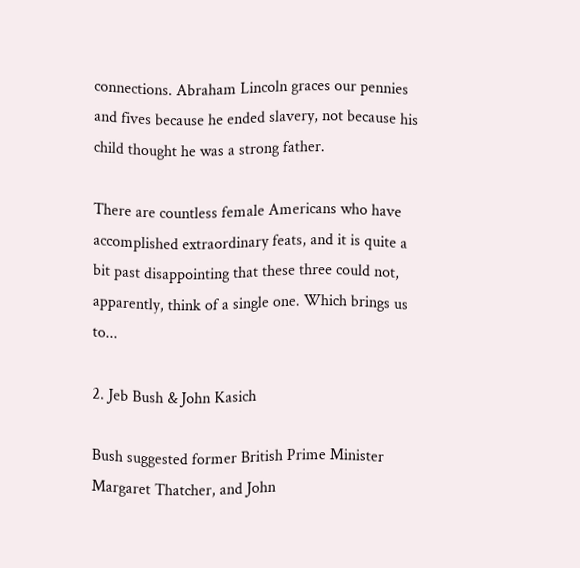connections. Abraham Lincoln graces our pennies and fives because he ended slavery, not because his child thought he was a strong father.

There are countless female Americans who have accomplished extraordinary feats, and it is quite a bit past disappointing that these three could not, apparently, think of a single one. Which brings us to...

2. Jeb Bush & John Kasich

Bush suggested former British Prime Minister Margaret Thatcher, and John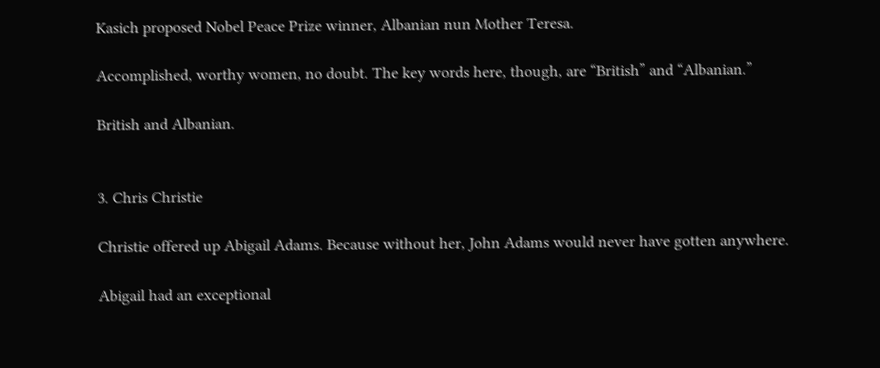Kasich proposed Nobel Peace Prize winner, Albanian nun Mother Teresa.

Accomplished, worthy women, no doubt. The key words here, though, are “British” and “Albanian.”

British and Albanian.


3. Chris Christie

Christie offered up Abigail Adams. Because without her, John Adams would never have gotten anywhere.

Abigail had an exceptional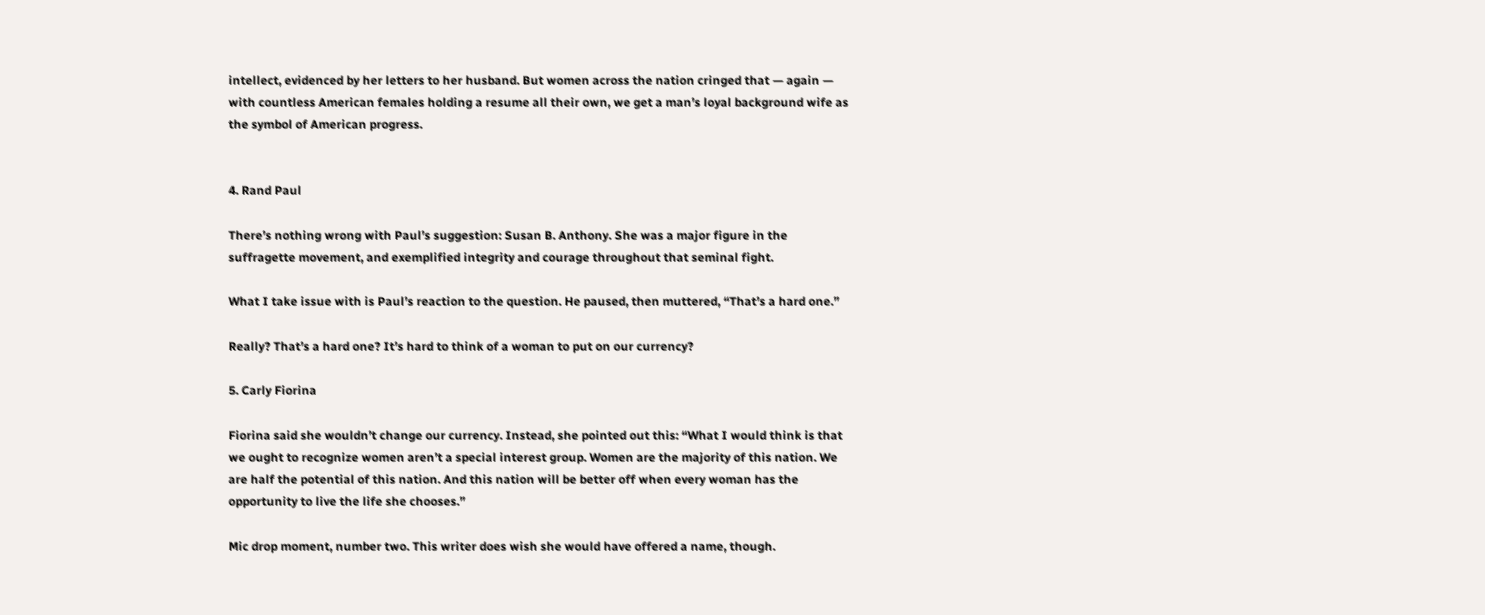intellect, evidenced by her letters to her husband. But women across the nation cringed that — again — with countless American females holding a resume all their own, we get a man’s loyal background wife as the symbol of American progress.


4. Rand Paul

There’s nothing wrong with Paul’s suggestion: Susan B. Anthony. She was a major figure in the suffragette movement, and exemplified integrity and courage throughout that seminal fight.

What I take issue with is Paul’s reaction to the question. He paused, then muttered, “That’s a hard one.”

Really? That’s a hard one? It’s hard to think of a woman to put on our currency?

5. Carly Fiorina

Fiorina said she wouldn’t change our currency. Instead, she pointed out this: “What I would think is that we ought to recognize women aren’t a special interest group. Women are the majority of this nation. We are half the potential of this nation. And this nation will be better off when every woman has the opportunity to live the life she chooses.”

Mic drop moment, number two. This writer does wish she would have offered a name, though.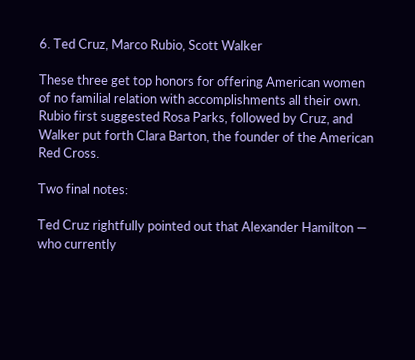6. Ted Cruz, Marco Rubio, Scott Walker

These three get top honors for offering American women of no familial relation with accomplishments all their own. Rubio first suggested Rosa Parks, followed by Cruz, and Walker put forth Clara Barton, the founder of the American Red Cross.

Two final notes:

Ted Cruz rightfully pointed out that Alexander Hamilton — who currently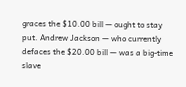graces the $10.00 bill — ought to stay put. Andrew Jackson — who currently defaces the $20.00 bill — was a big-time slave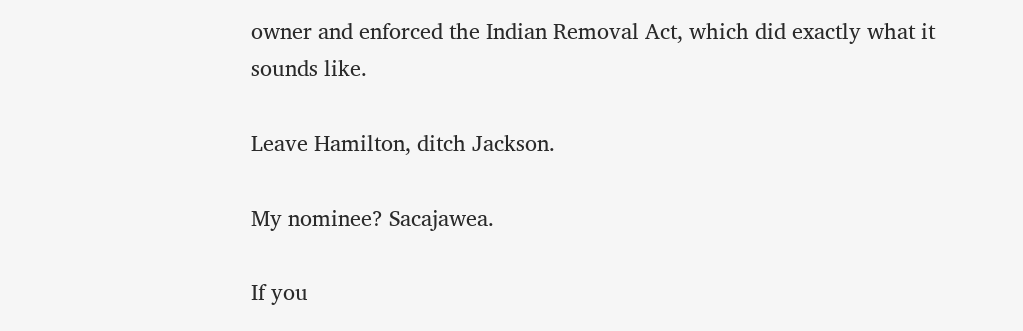owner and enforced the Indian Removal Act, which did exactly what it sounds like.

Leave Hamilton, ditch Jackson.

My nominee? Sacajawea.

If you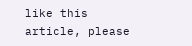like this article, please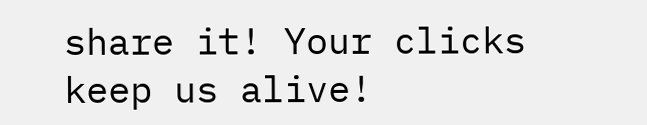share it! Your clicks keep us alive!